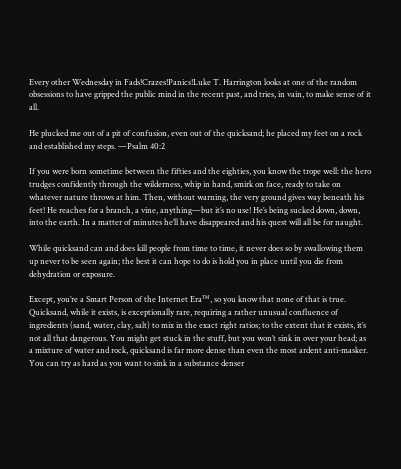Every other Wednesday in Fads!Crazes!Panics!Luke T. Harrington looks at one of the random obsessions to have gripped the public mind in the recent past, and tries, in vain, to make sense of it all.

He plucked me out of a pit of confusion, even out of the quicksand; he placed my feet on a rock and established my steps. —Psalm 40:2

If you were born sometime between the fifties and the eighties, you know the trope well: the hero trudges confidently through the wilderness, whip in hand, smirk on face, ready to take on whatever nature throws at him. Then, without warning, the very ground gives way beneath his feet! He reaches for a branch, a vine, anything—but it’s no use! He’s being sucked down, down, into the earth. In a matter of minutes he’ll have disappeared and his quest will all be for naught.

While quicksand can and does kill people from time to time, it never does so by swallowing them up never to be seen again; the best it can hope to do is hold you in place until you die from dehydration or exposure.

Except, you’re a Smart Person of the Internet Era™, so you know that none of that is true. Quicksand, while it exists, is exceptionally rare, requiring a rather unusual confluence of ingredients (sand, water, clay, salt) to mix in the exact right ratios; to the extent that it exists, it’s not all that dangerous. You might get stuck in the stuff, but you won’t sink in over your head; as a mixture of water and rock, quicksand is far more dense than even the most ardent anti-masker. You can try as hard as you want to sink in a substance denser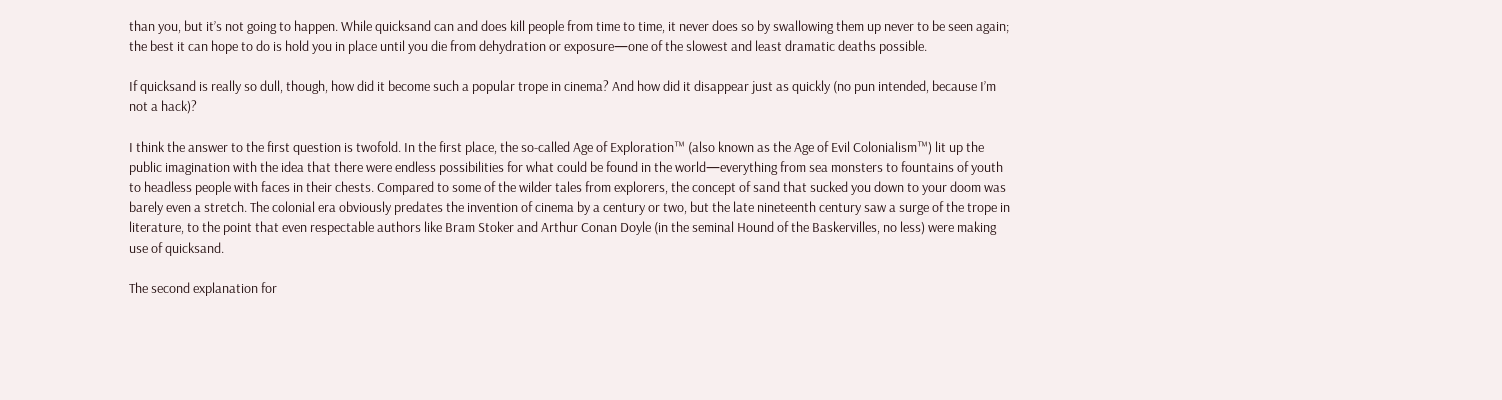than you, but it’s not going to happen. While quicksand can and does kill people from time to time, it never does so by swallowing them up never to be seen again; the best it can hope to do is hold you in place until you die from dehydration or exposure—one of the slowest and least dramatic deaths possible.

If quicksand is really so dull, though, how did it become such a popular trope in cinema? And how did it disappear just as quickly (no pun intended, because I’m not a hack)?

I think the answer to the first question is twofold. In the first place, the so-called Age of Exploration™ (also known as the Age of Evil Colonialism™) lit up the public imagination with the idea that there were endless possibilities for what could be found in the world—everything from sea monsters to fountains of youth to headless people with faces in their chests. Compared to some of the wilder tales from explorers, the concept of sand that sucked you down to your doom was barely even a stretch. The colonial era obviously predates the invention of cinema by a century or two, but the late nineteenth century saw a surge of the trope in literature, to the point that even respectable authors like Bram Stoker and Arthur Conan Doyle (in the seminal Hound of the Baskervilles, no less) were making use of quicksand.

The second explanation for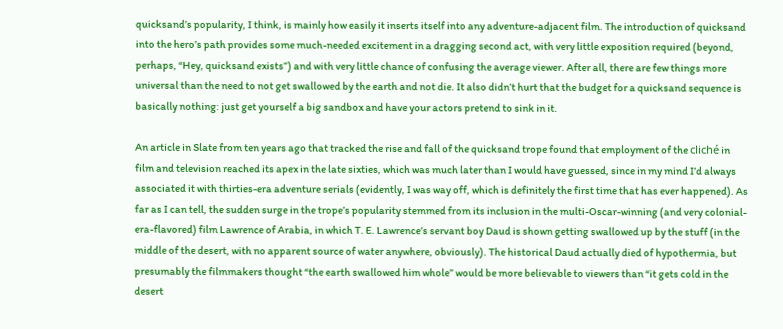quicksand’s popularity, I think, is mainly how easily it inserts itself into any adventure-adjacent film. The introduction of quicksand into the hero’s path provides some much-needed excitement in a dragging second act, with very little exposition required (beyond, perhaps, “Hey, quicksand exists”) and with very little chance of confusing the average viewer. After all, there are few things more universal than the need to not get swallowed by the earth and not die. It also didn’t hurt that the budget for a quicksand sequence is basically nothing: just get yourself a big sandbox and have your actors pretend to sink in it.

An article in Slate from ten years ago that tracked the rise and fall of the quicksand trope found that employment of the cliché in film and television reached its apex in the late sixties, which was much later than I would have guessed, since in my mind I’d always associated it with thirties-era adventure serials (evidently, I was way off, which is definitely the first time that has ever happened). As far as I can tell, the sudden surge in the trope’s popularity stemmed from its inclusion in the multi-Oscar-winning (and very colonial-era-flavored) film Lawrence of Arabia, in which T. E. Lawrence’s servant boy Daud is shown getting swallowed up by the stuff (in the middle of the desert, with no apparent source of water anywhere, obviously). The historical Daud actually died of hypothermia, but presumably the filmmakers thought “the earth swallowed him whole” would be more believable to viewers than “it gets cold in the desert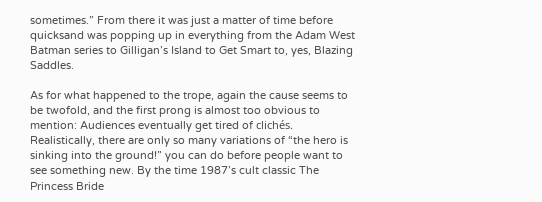sometimes.” From there it was just a matter of time before quicksand was popping up in everything from the Adam West Batman series to Gilligan’s Island to Get Smart to, yes, Blazing Saddles.

As for what happened to the trope, again the cause seems to be twofold, and the first prong is almost too obvious to mention: Audiences eventually get tired of clichés. Realistically, there are only so many variations of “the hero is sinking into the ground!” you can do before people want to see something new. By the time 1987’s cult classic The Princess Bride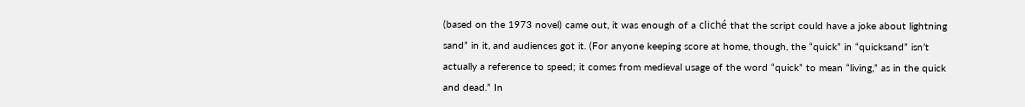(based on the 1973 novel) came out, it was enough of a cliché that the script could have a joke about lightning sand” in it, and audiences got it. (For anyone keeping score at home, though, the “quick” in “quicksand” isn’t actually a reference to speed; it comes from medieval usage of the word “quick” to mean “living,” as in the quick and dead.” In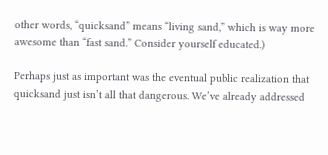other words, “quicksand” means “living sand,” which is way more awesome than “fast sand.” Consider yourself educated.)

Perhaps just as important was the eventual public realization that quicksand just isn’t all that dangerous. We’ve already addressed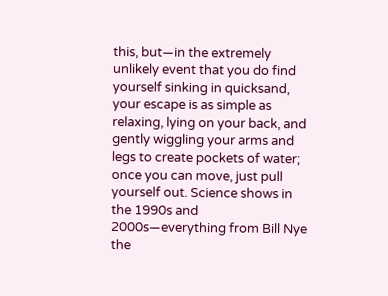this, but—in the extremely unlikely event that you do find yourself sinking in quicksand, your escape is as simple as relaxing, lying on your back, and gently wiggling your arms and legs to create pockets of water; once you can move, just pull yourself out. Science shows in the 1990s and 2000s—everything from Bill Nye the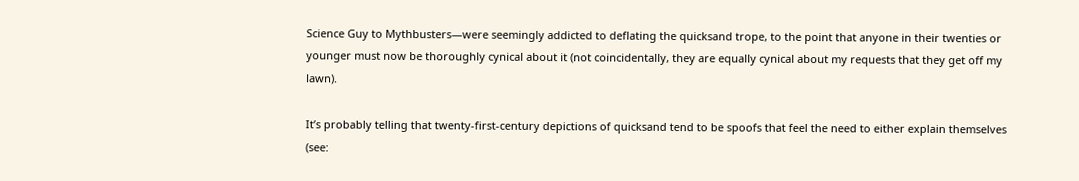Science Guy to Mythbusters—were seemingly addicted to deflating the quicksand trope, to the point that anyone in their twenties or younger must now be thoroughly cynical about it (not coincidentally, they are equally cynical about my requests that they get off my lawn).

It’s probably telling that twenty-first-century depictions of quicksand tend to be spoofs that feel the need to either explain themselves (see: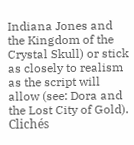Indiana Jones and the Kingdom of the Crystal Skull) or stick as closely to realism as the script will allow (see: Dora and the Lost City of Gold). Clichés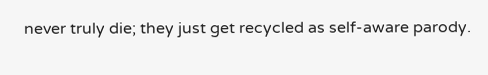never truly die; they just get recycled as self-aware parody.